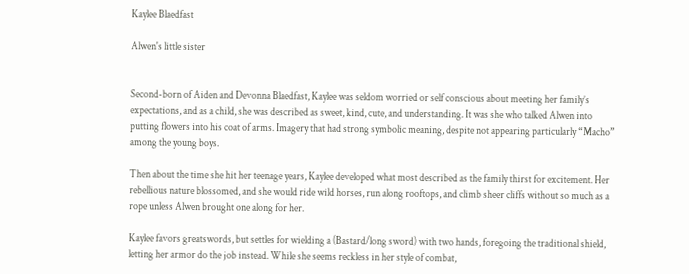Kaylee Blaedfast

Alwen's little sister


Second-born of Aiden and Devonna Blaedfast, Kaylee was seldom worried or self conscious about meeting her family’s expectations, and as a child, she was described as sweet, kind, cute, and understanding. It was she who talked Alwen into putting flowers into his coat of arms. Imagery that had strong symbolic meaning, despite not appearing particularly “Macho” among the young boys.

Then about the time she hit her teenage years, Kaylee developed what most described as the family thirst for excitement. Her rebellious nature blossomed, and she would ride wild horses, run along rooftops, and climb sheer cliffs without so much as a rope unless Alwen brought one along for her.

Kaylee favors greatswords, but settles for wielding a (Bastard/long sword) with two hands, foregoing the traditional shield, letting her armor do the job instead. While she seems reckless in her style of combat,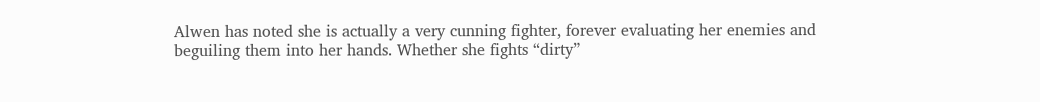Alwen has noted she is actually a very cunning fighter, forever evaluating her enemies and beguiling them into her hands. Whether she fights “dirty”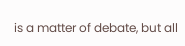is a matter of debate, but all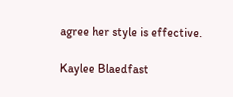agree her style is effective.

Kaylee Blaedfast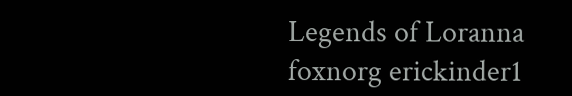Legends of Loranna foxnorg erickinder1